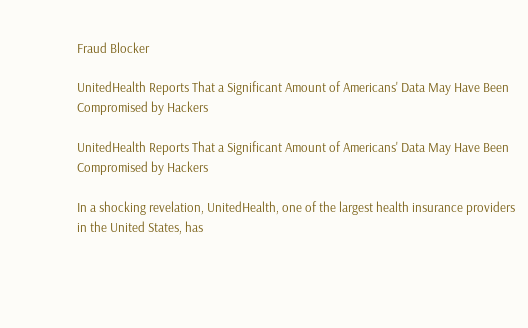Fraud Blocker

UnitedHealth Reports That a Significant Amount of Americans' Data May Have Been Compromised by Hackers

UnitedHealth Reports That a Significant Amount of Americans' Data May Have Been Compromised by Hackers

In a shocking revelation, UnitedHealth, one of the largest health insurance providers in the United States, has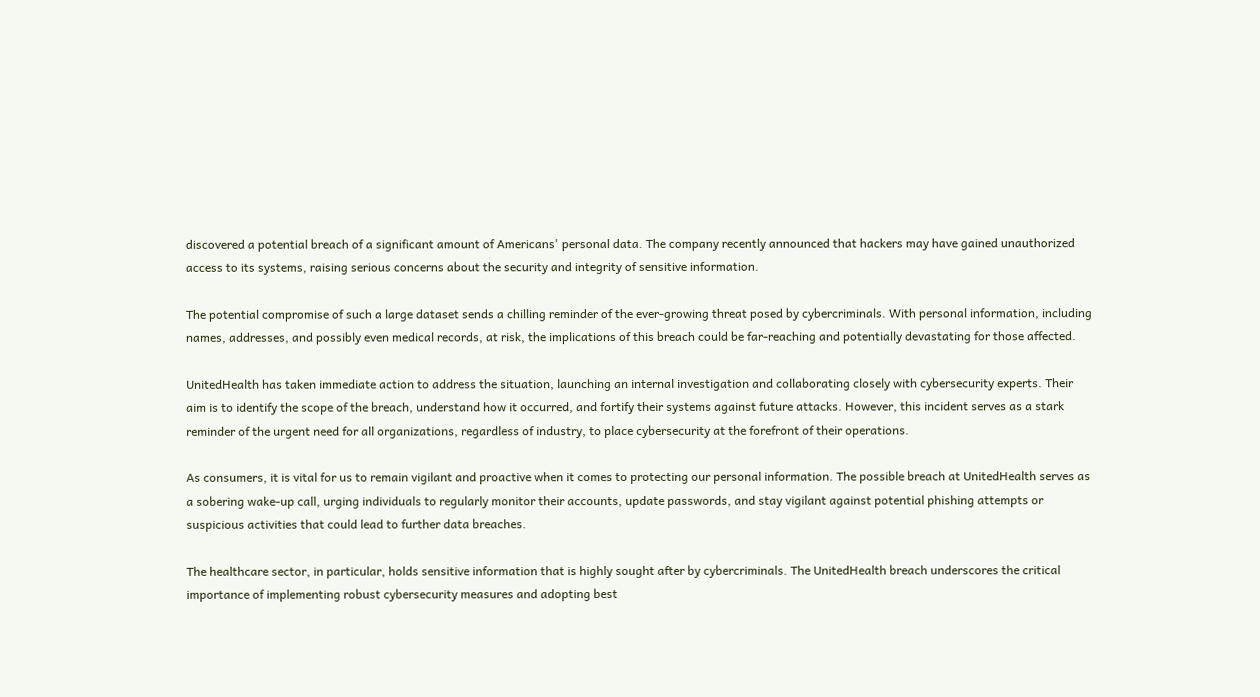discovered a potential breach of a significant amount of Americans' personal data. The company recently announced that hackers may have gained unauthorized access to its systems, raising serious concerns about the security and integrity of sensitive information.

The potential compromise of such a large dataset sends a chilling reminder of the ever-growing threat posed by cybercriminals. With personal information, including names, addresses, and possibly even medical records, at risk, the implications of this breach could be far-reaching and potentially devastating for those affected.

UnitedHealth has taken immediate action to address the situation, launching an internal investigation and collaborating closely with cybersecurity experts. Their aim is to identify the scope of the breach, understand how it occurred, and fortify their systems against future attacks. However, this incident serves as a stark reminder of the urgent need for all organizations, regardless of industry, to place cybersecurity at the forefront of their operations.

As consumers, it is vital for us to remain vigilant and proactive when it comes to protecting our personal information. The possible breach at UnitedHealth serves as a sobering wake-up call, urging individuals to regularly monitor their accounts, update passwords, and stay vigilant against potential phishing attempts or suspicious activities that could lead to further data breaches.

The healthcare sector, in particular, holds sensitive information that is highly sought after by cybercriminals. The UnitedHealth breach underscores the critical importance of implementing robust cybersecurity measures and adopting best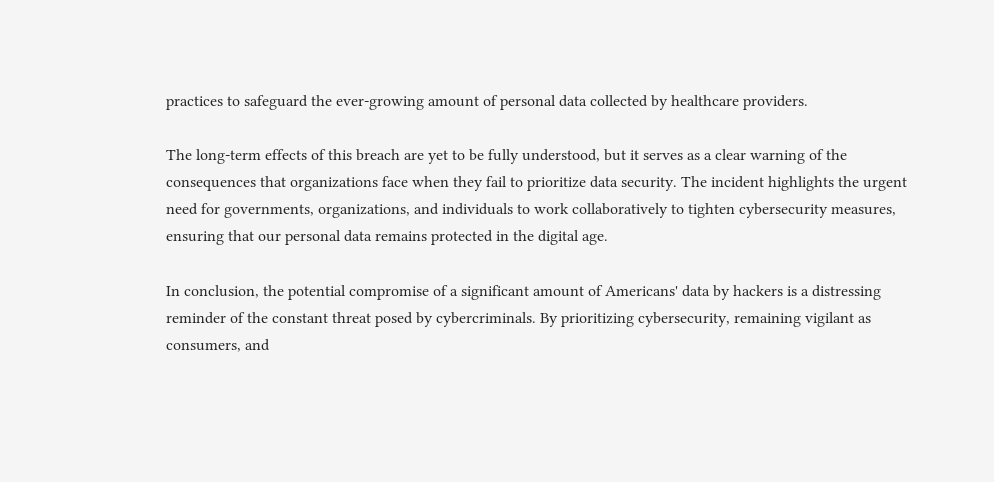practices to safeguard the ever-growing amount of personal data collected by healthcare providers.

The long-term effects of this breach are yet to be fully understood, but it serves as a clear warning of the consequences that organizations face when they fail to prioritize data security. The incident highlights the urgent need for governments, organizations, and individuals to work collaboratively to tighten cybersecurity measures, ensuring that our personal data remains protected in the digital age.

In conclusion, the potential compromise of a significant amount of Americans' data by hackers is a distressing reminder of the constant threat posed by cybercriminals. By prioritizing cybersecurity, remaining vigilant as consumers, and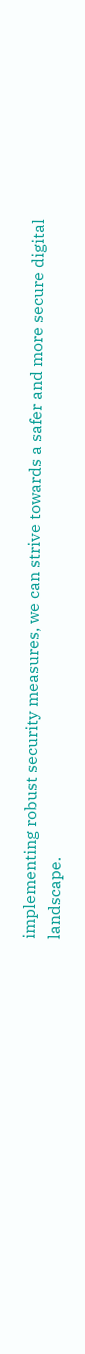implementing robust security measures, we can strive towards a safer and more secure digital landscape.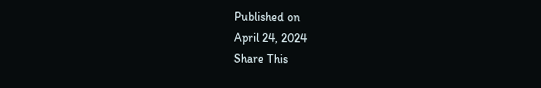Published on
April 24, 2024
Share This